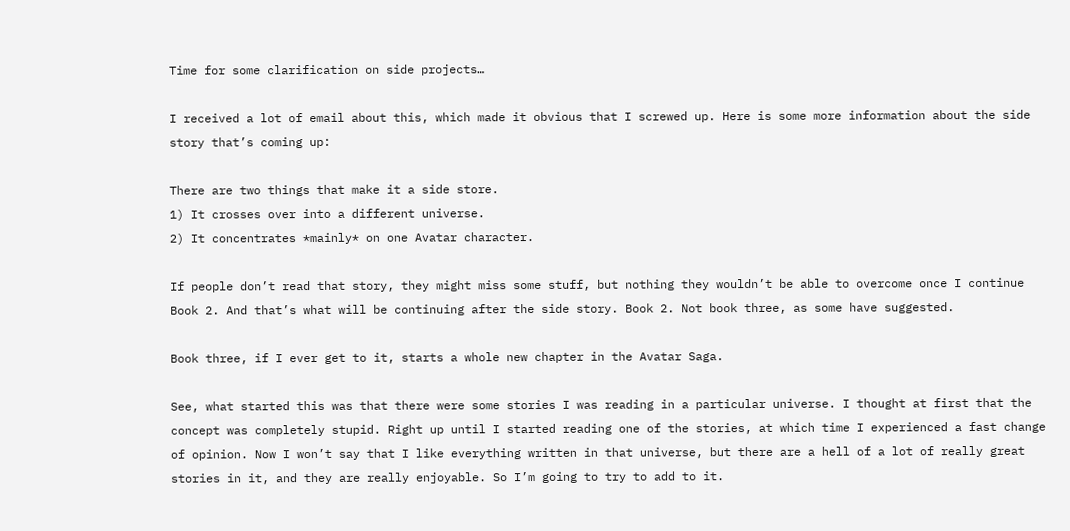Time for some clarification on side projects…

I received a lot of email about this, which made it obvious that I screwed up. Here is some more information about the side story that’s coming up:

There are two things that make it a side store.
1) It crosses over into a different universe.
2) It concentrates *mainly* on one Avatar character.

If people don’t read that story, they might miss some stuff, but nothing they wouldn’t be able to overcome once I continue Book 2. And that’s what will be continuing after the side story. Book 2. Not book three, as some have suggested.

Book three, if I ever get to it, starts a whole new chapter in the Avatar Saga.

See, what started this was that there were some stories I was reading in a particular universe. I thought at first that the concept was completely stupid. Right up until I started reading one of the stories, at which time I experienced a fast change of opinion. Now I won’t say that I like everything written in that universe, but there are a hell of a lot of really great stories in it, and they are really enjoyable. So I’m going to try to add to it.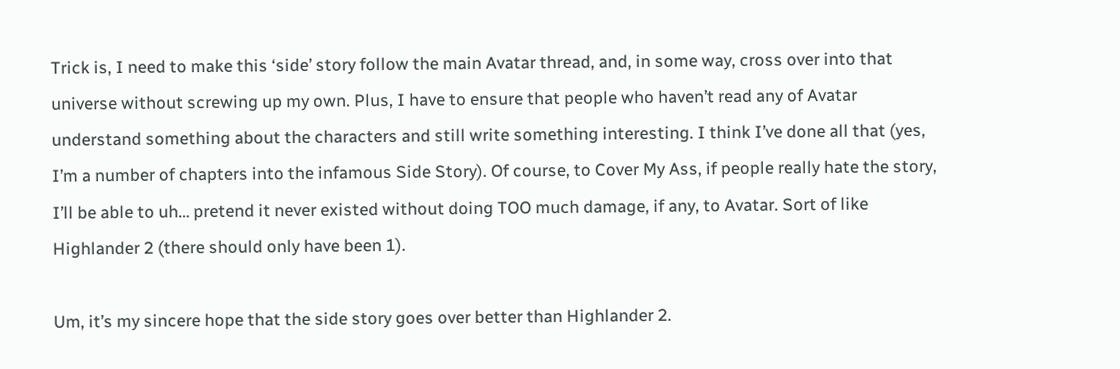Trick is, I need to make this ‘side’ story follow the main Avatar thread, and, in some way, cross over into that universe without screwing up my own. Plus, I have to ensure that people who haven’t read any of Avatar understand something about the characters and still write something interesting. I think I’ve done all that (yes, I’m a number of chapters into the infamous Side Story). Of course, to Cover My Ass, if people really hate the story, I’ll be able to uh… pretend it never existed without doing TOO much damage, if any, to Avatar. Sort of like Highlander 2 (there should only have been 1).

Um, it’s my sincere hope that the side story goes over better than Highlander 2.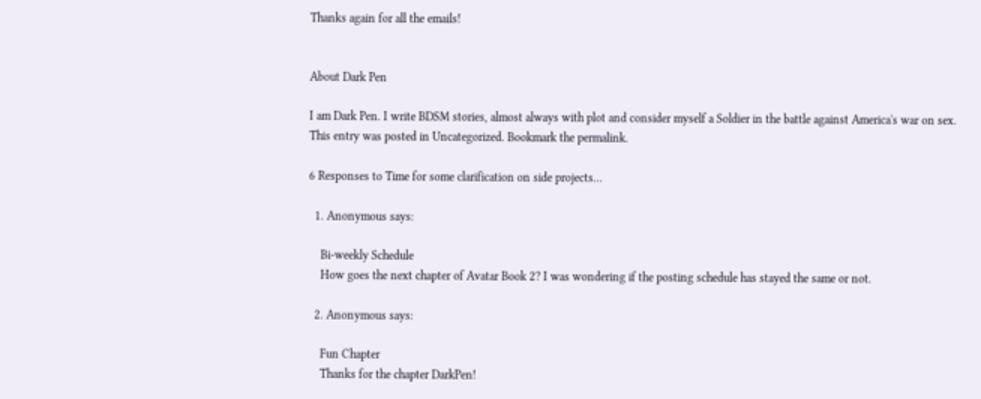Thanks again for all the emails!


About Dark Pen

I am Dark Pen. I write BDSM stories, almost always with plot and consider myself a Soldier in the battle against America's war on sex.
This entry was posted in Uncategorized. Bookmark the permalink.

6 Responses to Time for some clarification on side projects…

  1. Anonymous says:

    Bi-weekly Schedule
    How goes the next chapter of Avatar Book 2? I was wondering if the posting schedule has stayed the same or not.

  2. Anonymous says:

    Fun Chapter
    Thanks for the chapter DarkPen!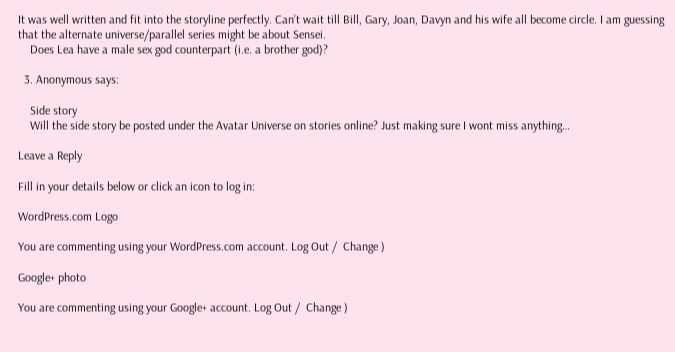It was well written and fit into the storyline perfectly. Can’t wait till Bill, Gary, Joan, Davyn and his wife all become circle. I am guessing that the alternate universe/parallel series might be about Sensei.
    Does Lea have a male sex god counterpart (i.e. a brother god)?

  3. Anonymous says:

    Side story
    Will the side story be posted under the Avatar Universe on stories online? Just making sure I wont miss anything…

Leave a Reply

Fill in your details below or click an icon to log in:

WordPress.com Logo

You are commenting using your WordPress.com account. Log Out /  Change )

Google+ photo

You are commenting using your Google+ account. Log Out /  Change )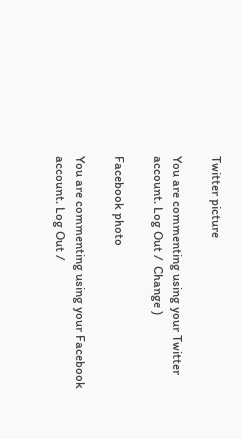Twitter picture

You are commenting using your Twitter account. Log Out /  Change )

Facebook photo

You are commenting using your Facebook account. Log Out /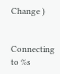Change )


Connecting to %s